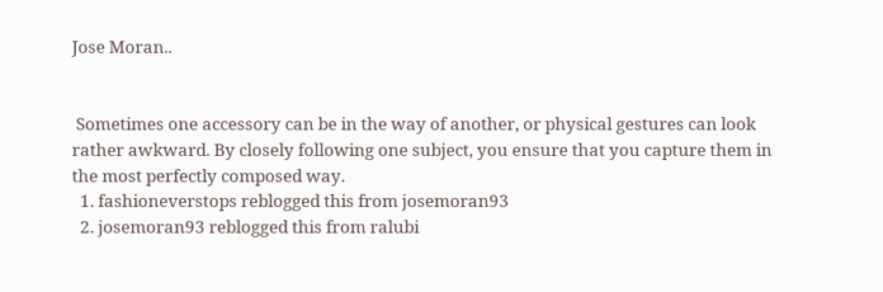Jose Moran..


 Sometimes one accessory can be in the way of another, or physical gestures can look rather awkward. By closely following one subject, you ensure that you capture them in the most perfectly composed way.
  1. fashioneverstops reblogged this from josemoran93
  2. josemoran93 reblogged this from ralubi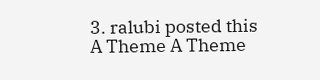3. ralubi posted this
A Theme A Theme